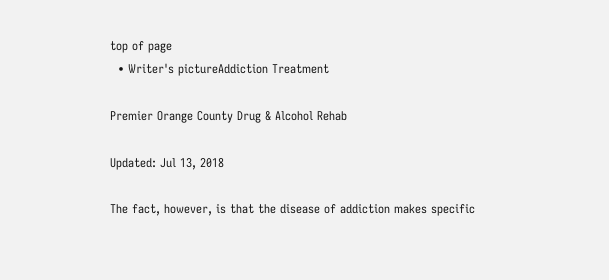top of page
  • Writer's pictureAddiction Treatment

Premier Orange County Drug & Alcohol Rehab

Updated: Jul 13, 2018

The fact, however, is that the disease of addiction makes specific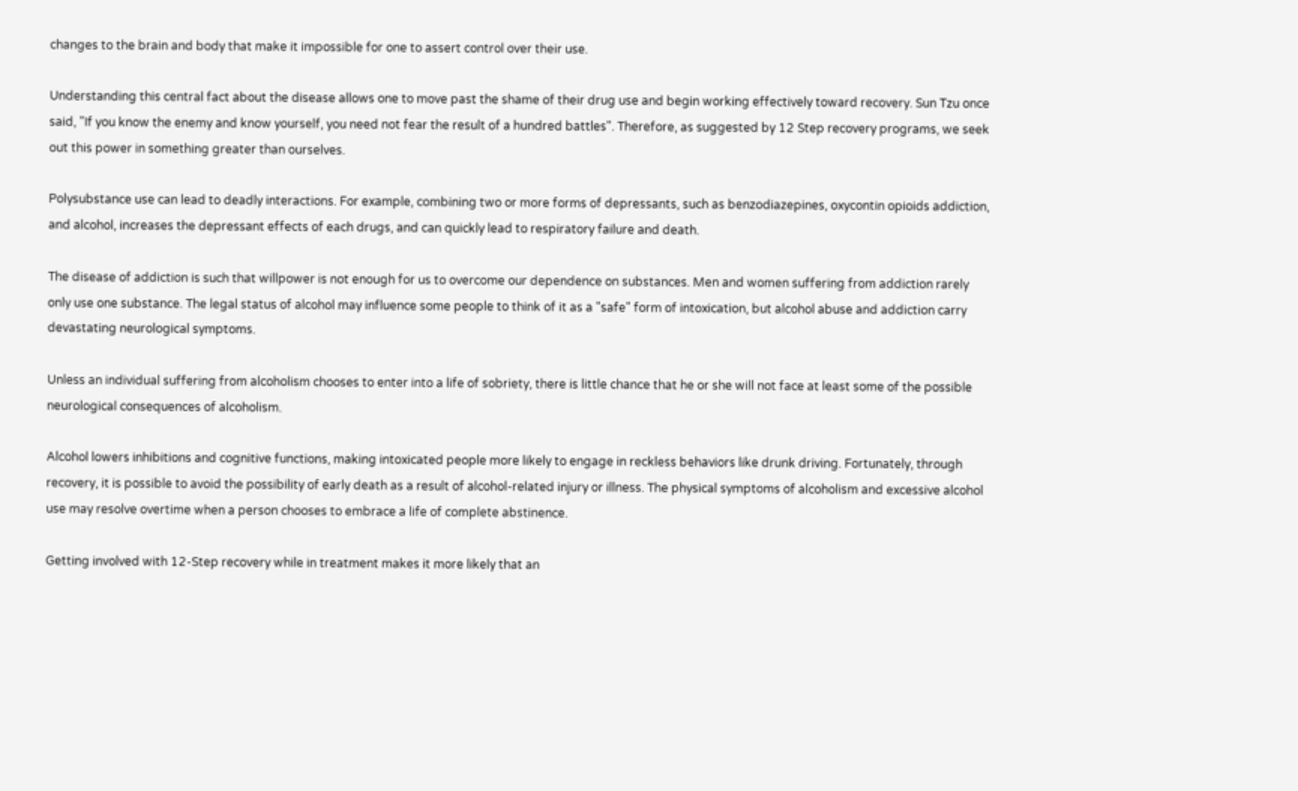changes to the brain and body that make it impossible for one to assert control over their use.

Understanding this central fact about the disease allows one to move past the shame of their drug use and begin working effectively toward recovery. Sun Tzu once said, "If you know the enemy and know yourself, you need not fear the result of a hundred battles". Therefore, as suggested by 12 Step recovery programs, we seek out this power in something greater than ourselves.

Polysubstance use can lead to deadly interactions. For example, combining two or more forms of depressants, such as benzodiazepines, oxycontin opioids addiction, and alcohol, increases the depressant effects of each drugs, and can quickly lead to respiratory failure and death.

The disease of addiction is such that willpower is not enough for us to overcome our dependence on substances. Men and women suffering from addiction rarely only use one substance. The legal status of alcohol may influence some people to think of it as a "safe" form of intoxication, but alcohol abuse and addiction carry devastating neurological symptoms.

Unless an individual suffering from alcoholism chooses to enter into a life of sobriety, there is little chance that he or she will not face at least some of the possible neurological consequences of alcoholism.

Alcohol lowers inhibitions and cognitive functions, making intoxicated people more likely to engage in reckless behaviors like drunk driving. Fortunately, through recovery, it is possible to avoid the possibility of early death as a result of alcohol-related injury or illness. The physical symptoms of alcoholism and excessive alcohol use may resolve overtime when a person chooses to embrace a life of complete abstinence.

Getting involved with 12-Step recovery while in treatment makes it more likely that an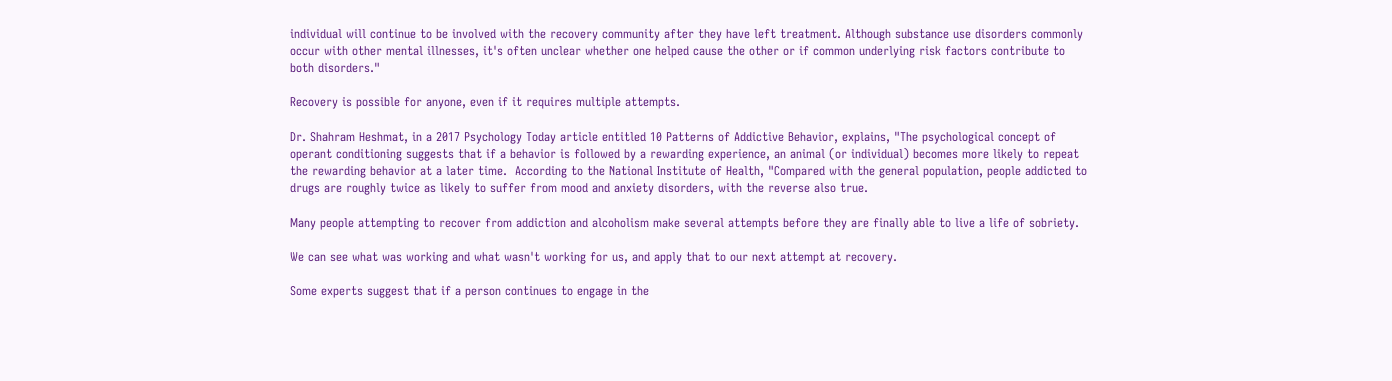individual will continue to be involved with the recovery community after they have left treatment. Although substance use disorders commonly occur with other mental illnesses, it's often unclear whether one helped cause the other or if common underlying risk factors contribute to both disorders."

Recovery is possible for anyone, even if it requires multiple attempts.

Dr. Shahram Heshmat, in a 2017 Psychology Today article entitled 10 Patterns of Addictive Behavior, explains, "The psychological concept of operant conditioning suggests that if a behavior is followed by a rewarding experience, an animal (or individual) becomes more likely to repeat the rewarding behavior at a later time.  According to the National Institute of Health, "Compared with the general population, people addicted to drugs are roughly twice as likely to suffer from mood and anxiety disorders, with the reverse also true.

Many people attempting to recover from addiction and alcoholism make several attempts before they are finally able to live a life of sobriety.

We can see what was working and what wasn't working for us, and apply that to our next attempt at recovery.

Some experts suggest that if a person continues to engage in the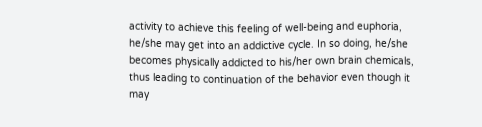activity to achieve this feeling of well-being and euphoria, he/she may get into an addictive cycle. In so doing, he/she becomes physically addicted to his/her own brain chemicals, thus leading to continuation of the behavior even though it may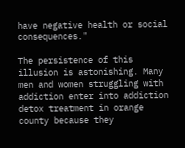have negative health or social consequences."

The persistence of this illusion is astonishing. Many men and women struggling with addiction enter into addiction detox treatment in orange county because they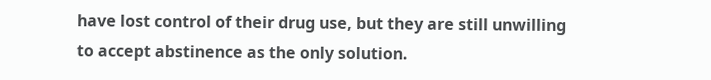have lost control of their drug use, but they are still unwilling to accept abstinence as the only solution.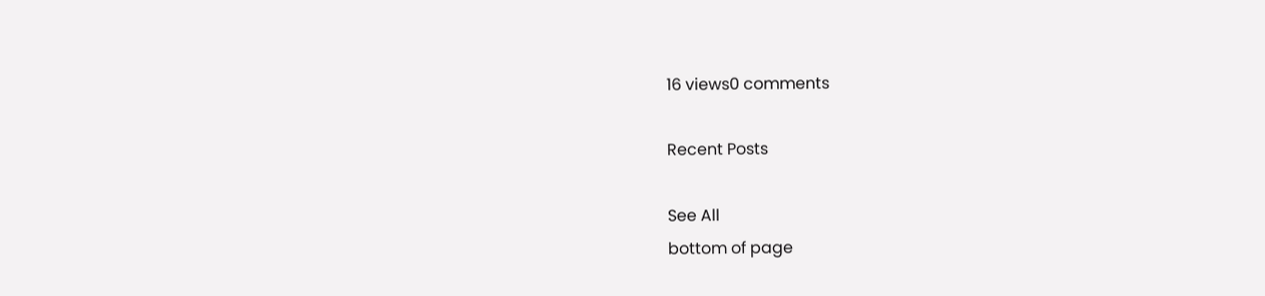16 views0 comments

Recent Posts

See All
bottom of page